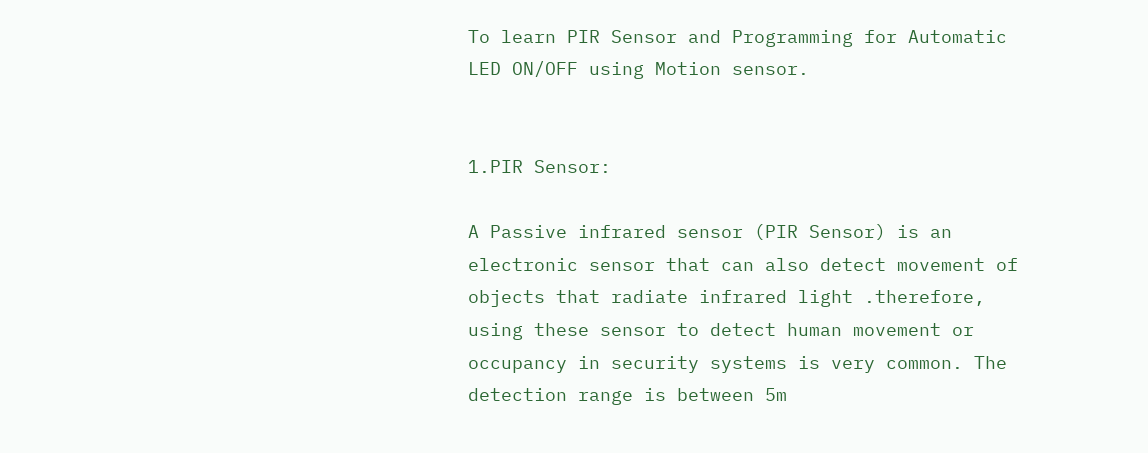To learn PIR Sensor and Programming for Automatic LED ON/OFF using Motion sensor.


1.PIR Sensor:

A Passive infrared sensor (PIR Sensor) is an electronic sensor that can also detect movement of objects that radiate infrared light .therefore, using these sensor to detect human movement or occupancy in security systems is very common. The detection range is between 5m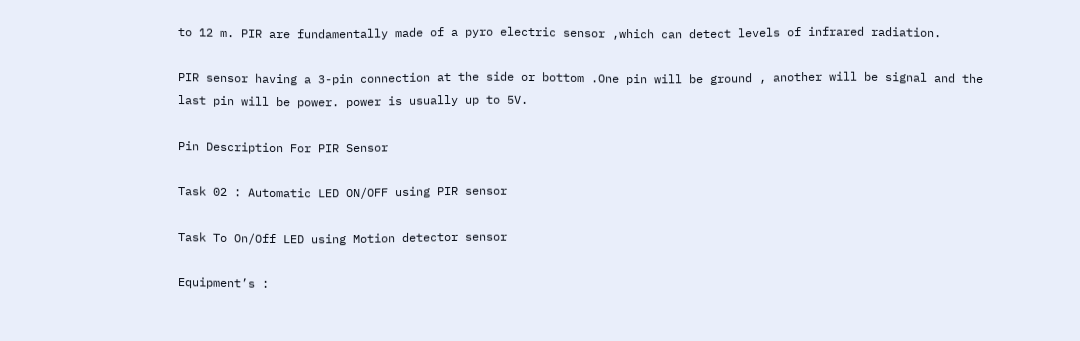to 12 m. PIR are fundamentally made of a pyro electric sensor ,which can detect levels of infrared radiation.

PIR sensor having a 3-pin connection at the side or bottom .One pin will be ground , another will be signal and the last pin will be power. power is usually up to 5V.

Pin Description For PIR Sensor

Task 02 : Automatic LED ON/OFF using PIR sensor

Task To On/Off LED using Motion detector sensor

Equipment’s :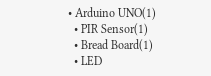• Arduino UNO(1)
  • PIR Sensor(1)
  • Bread Board(1)
  • LED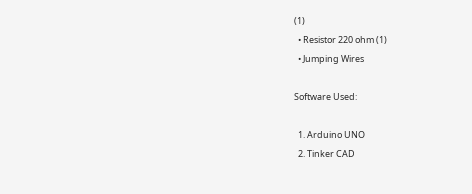(1)
  • Resistor 220 ohm (1)
  • Jumping Wires

Software Used:

  1. Arduino UNO
  2. Tinker CAD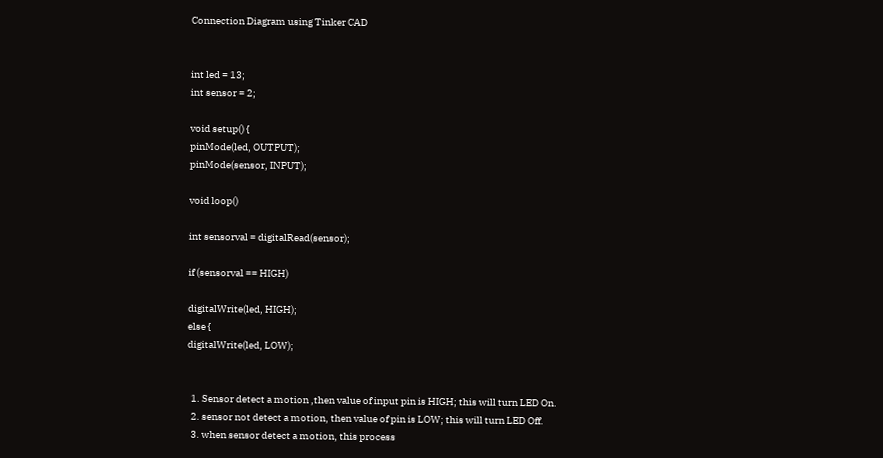Connection Diagram using Tinker CAD


int led = 13;
int sensor = 2;

void setup() {
pinMode(led, OUTPUT);
pinMode(sensor, INPUT);

void loop()

int sensorval = digitalRead(sensor);

if (sensorval == HIGH)

digitalWrite(led, HIGH);
else {
digitalWrite(led, LOW);


  1. Sensor detect a motion ,then value of input pin is HIGH; this will turn LED On.
  2. sensor not detect a motion, then value of pin is LOW; this will turn LED Off.
  3. when sensor detect a motion, this process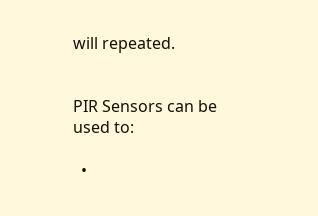will repeated.


PIR Sensors can be used to:

  •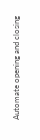Automate opening and closing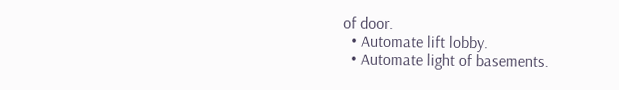of door.
  • Automate lift lobby.
  • Automate light of basements.